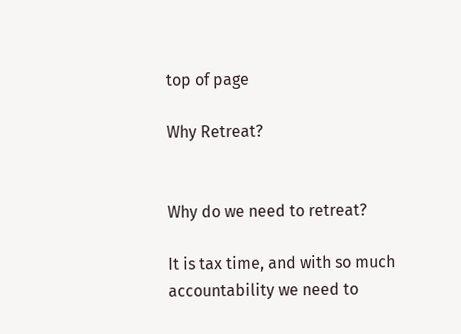top of page

Why Retreat?


Why do we need to retreat?

It is tax time, and with so much accountability we need to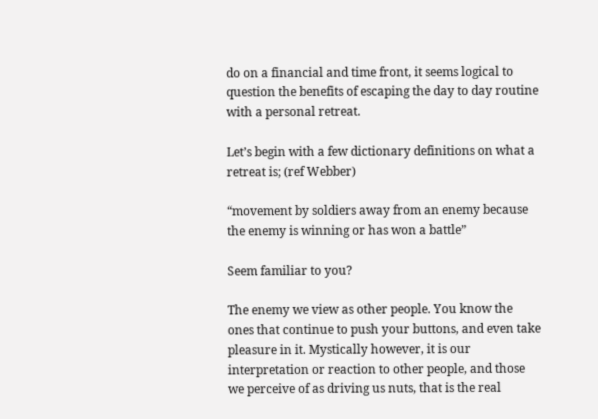do on a financial and time front, it seems logical to question the benefits of escaping the day to day routine with a personal retreat.

Let’s begin with a few dictionary definitions on what a retreat is; (ref Webber)

“movement by soldiers away from an enemy because the enemy is winning or has won a battle”

Seem familiar to you?

The enemy we view as other people. You know the ones that continue to push your buttons, and even take pleasure in it. Mystically however, it is our interpretation or reaction to other people, and those we perceive of as driving us nuts, that is the real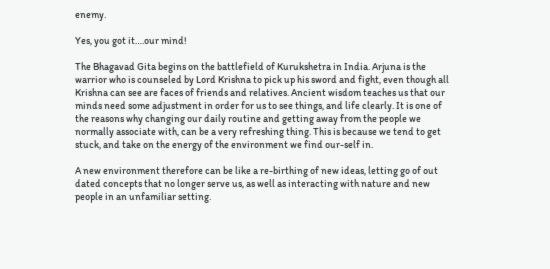enemy.

Yes, you got it….our mind!

The Bhagavad Gita begins on the battlefield of Kurukshetra in India. Arjuna is the warrior who is counseled by Lord Krishna to pick up his sword and fight, even though all Krishna can see are faces of friends and relatives. Ancient wisdom teaches us that our minds need some adjustment in order for us to see things, and life clearly. It is one of the reasons why changing our daily routine and getting away from the people we normally associate with, can be a very refreshing thing. This is because we tend to get stuck, and take on the energy of the environment we find our-self in.

A new environment therefore can be like a re-birthing of new ideas, letting go of out dated concepts that no longer serve us, as well as interacting with nature and new people in an unfamiliar setting.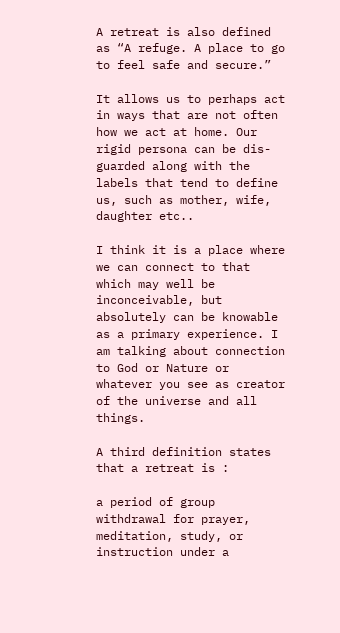A retreat is also defined as “A refuge. A place to go to feel safe and secure.”

It allows us to perhaps act in ways that are not often how we act at home. Our rigid persona can be dis-guarded along with the labels that tend to define us, such as mother, wife, daughter etc..

I think it is a place where we can connect to that which may well be inconceivable, but absolutely can be knowable as a primary experience. I am talking about connection to God or Nature or whatever you see as creator of the universe and all things.

A third definition states that a retreat is :

a period of group withdrawal for prayer, meditation, study, or instruction under a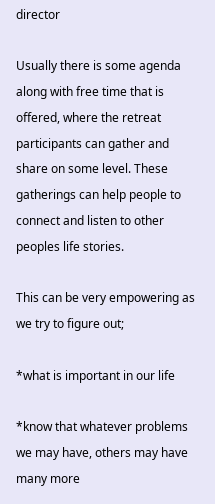director

Usually there is some agenda along with free time that is offered, where the retreat participants can gather and share on some level. These gatherings can help people to connect and listen to other peoples life stories.

This can be very empowering as we try to figure out;

*what is important in our life

*know that whatever problems we may have, others may have many more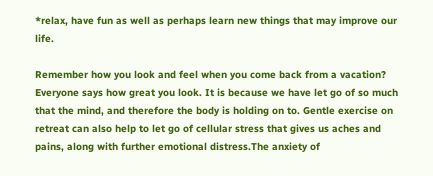*relax, have fun as well as perhaps learn new things that may improve our life.

Remember how you look and feel when you come back from a vacation? Everyone says how great you look. It is because we have let go of so much that the mind, and therefore the body is holding on to. Gentle exercise on retreat can also help to let go of cellular stress that gives us aches and pains, along with further emotional distress.The anxiety of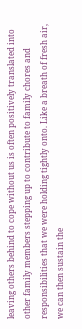leaving others behind to cope without us is often positively translated into other family members stepping up to contribute to family chores and responsibilities that we were holding tightly onto. Like a breath of fresh air, we can then sustain the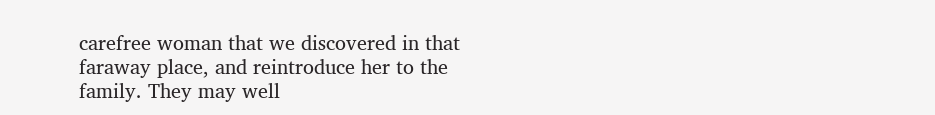carefree woman that we discovered in that faraway place, and reintroduce her to the family. They may well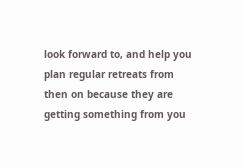look forward to, and help you plan regular retreats from then on because they are getting something from you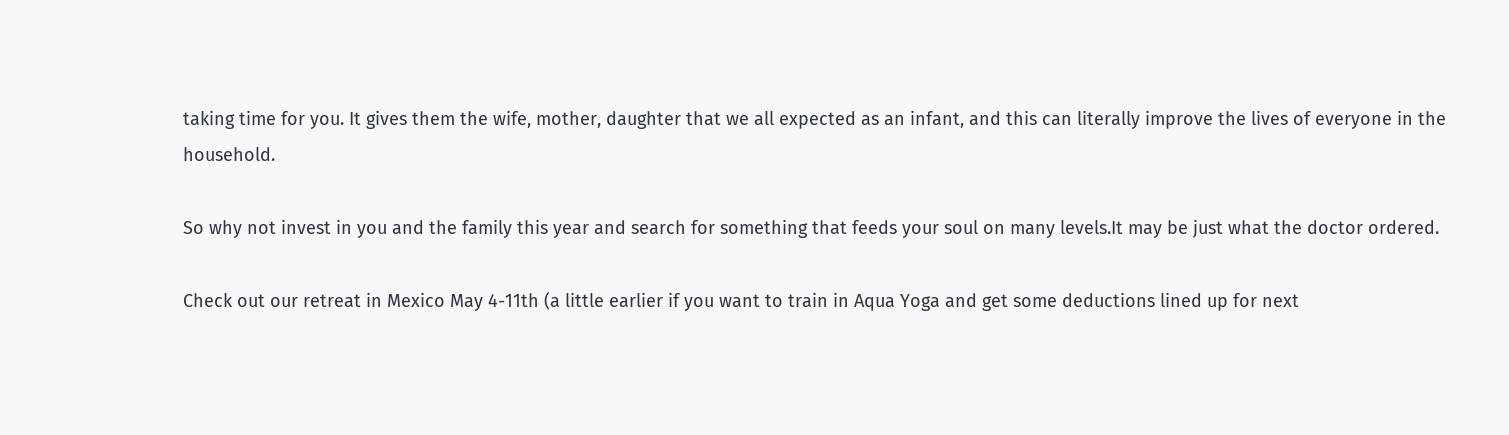taking time for you. It gives them the wife, mother, daughter that we all expected as an infant, and this can literally improve the lives of everyone in the household.

So why not invest in you and the family this year and search for something that feeds your soul on many levels.It may be just what the doctor ordered.

Check out our retreat in Mexico May 4-11th (a little earlier if you want to train in Aqua Yoga and get some deductions lined up for next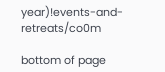year)!events-and-retreats/co0m

bottom of page